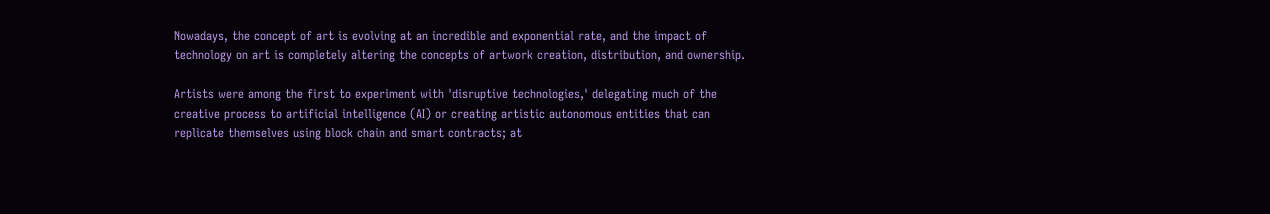Nowadays, the concept of art is evolving at an incredible and exponential rate, and the impact of technology on art is completely altering the concepts of artwork creation, distribution, and ownership.

Artists were among the first to experiment with 'disruptive technologies,' delegating much of the creative process to artificial intelligence (AI) or creating artistic autonomous entities that can replicate themselves using block chain and smart contracts; at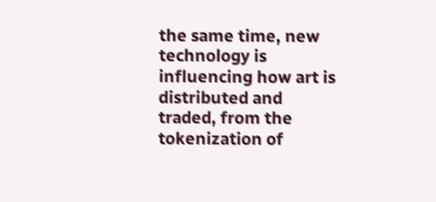the same time, new technology is influencing how art is distributed and traded, from the tokenization of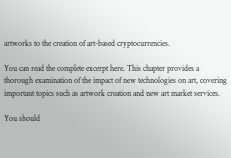artworks to the creation of art-based cryptocurrencies.

You can read the complete excerpt here. This chapter provides a thorough examination of the impact of new technologies on art, covering important topics such as artwork creation and new art market services.

You should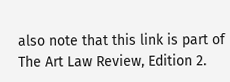also note that this link is part of The Art Law Review, Edition 2.